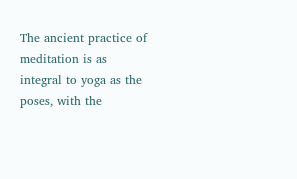The ancient practice of meditation is as integral to yoga as the poses, with the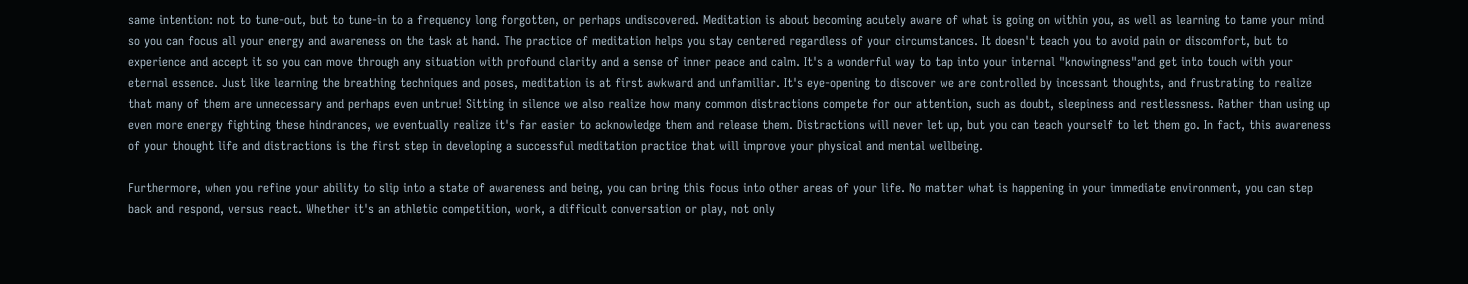same intention: not to tune-out, but to tune-in to a frequency long forgotten, or perhaps undiscovered. Meditation is about becoming acutely aware of what is going on within you, as well as learning to tame your mind so you can focus all your energy and awareness on the task at hand. The practice of meditation helps you stay centered regardless of your circumstances. It doesn't teach you to avoid pain or discomfort, but to experience and accept it so you can move through any situation with profound clarity and a sense of inner peace and calm. It's a wonderful way to tap into your internal "knowingness"and get into touch with your eternal essence. Just like learning the breathing techniques and poses, meditation is at first awkward and unfamiliar. It's eye-opening to discover we are controlled by incessant thoughts, and frustrating to realize that many of them are unnecessary and perhaps even untrue! Sitting in silence we also realize how many common distractions compete for our attention, such as doubt, sleepiness and restlessness. Rather than using up even more energy fighting these hindrances, we eventually realize it's far easier to acknowledge them and release them. Distractions will never let up, but you can teach yourself to let them go. In fact, this awareness of your thought life and distractions is the first step in developing a successful meditation practice that will improve your physical and mental wellbeing.

Furthermore, when you refine your ability to slip into a state of awareness and being, you can bring this focus into other areas of your life. No matter what is happening in your immediate environment, you can step back and respond, versus react. Whether it's an athletic competition, work, a difficult conversation or play, not only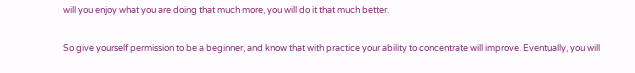will you enjoy what you are doing that much more, you will do it that much better.

So give yourself permission to be a beginner, and know that with practice your ability to concentrate will improve. Eventually, you will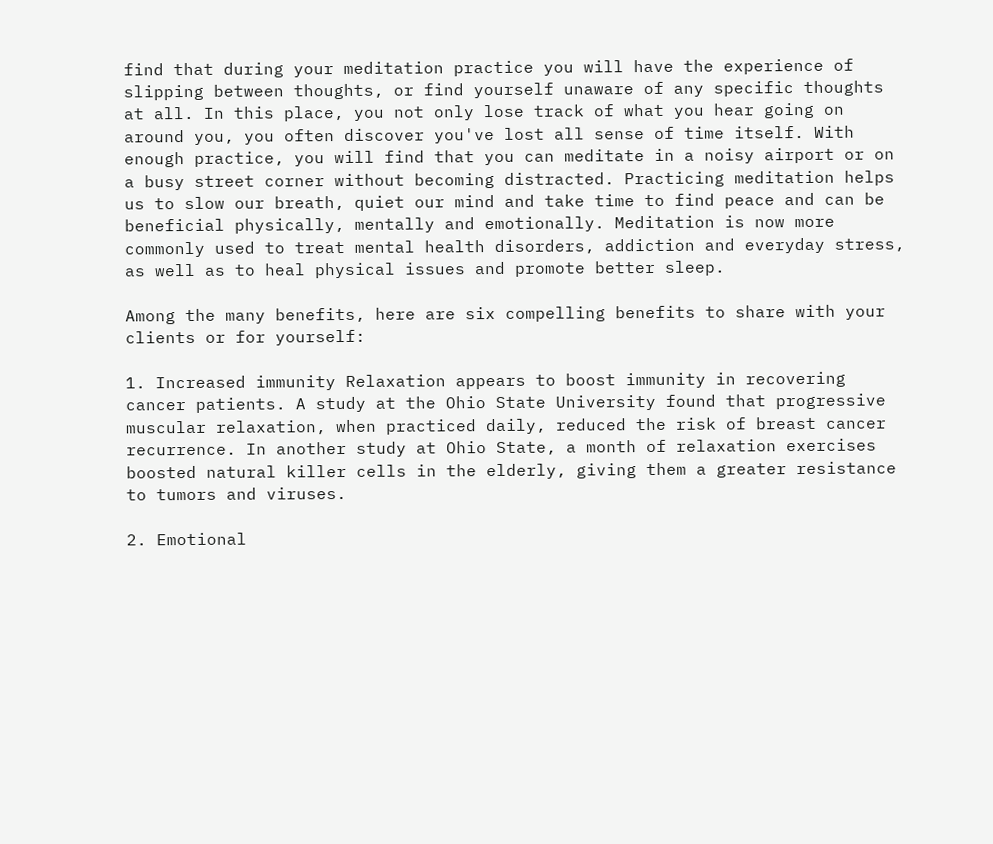find that during your meditation practice you will have the experience of slipping between thoughts, or find yourself unaware of any specific thoughts at all. In this place, you not only lose track of what you hear going on around you, you often discover you've lost all sense of time itself. With enough practice, you will find that you can meditate in a noisy airport or on a busy street corner without becoming distracted. Practicing meditation helps us to slow our breath, quiet our mind and take time to find peace and can be beneficial physically, mentally and emotionally. Meditation is now more commonly used to treat mental health disorders, addiction and everyday stress, as well as to heal physical issues and promote better sleep.

Among the many benefits, here are six compelling benefits to share with your clients or for yourself:

1. Increased immunity Relaxation appears to boost immunity in recovering cancer patients. A study at the Ohio State University found that progressive muscular relaxation, when practiced daily, reduced the risk of breast cancer recurrence. In another study at Ohio State, a month of relaxation exercises boosted natural killer cells in the elderly, giving them a greater resistance to tumors and viruses.

2. Emotional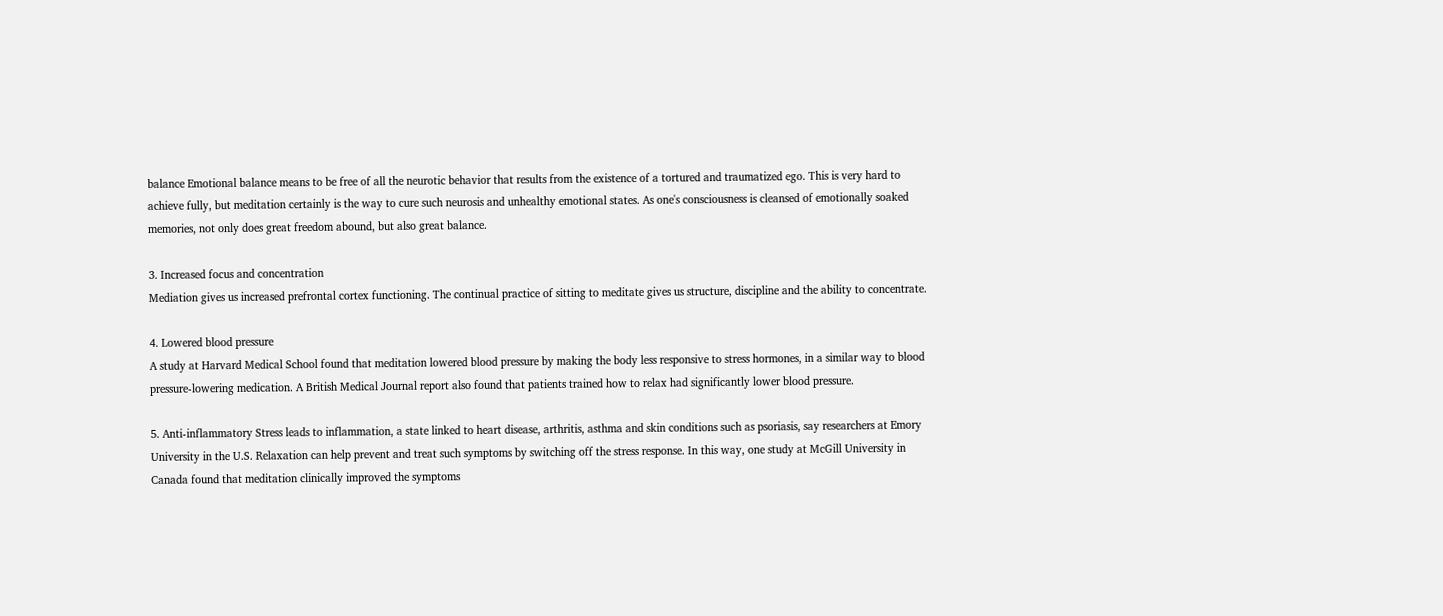balance Emotional balance means to be free of all the neurotic behavior that results from the existence of a tortured and traumatized ego. This is very hard to achieve fully, but meditation certainly is the way to cure such neurosis and unhealthy emotional states. As one's consciousness is cleansed of emotionally soaked memories, not only does great freedom abound, but also great balance.

3. Increased focus and concentration
Mediation gives us increased prefrontal cortex functioning. The continual practice of sitting to meditate gives us structure, discipline and the ability to concentrate.

4. Lowered blood pressure
A study at Harvard Medical School found that meditation lowered blood pressure by making the body less responsive to stress hormones, in a similar way to blood pressure-lowering medication. A British Medical Journal report also found that patients trained how to relax had significantly lower blood pressure.

5. Anti-inflammatory Stress leads to inflammation, a state linked to heart disease, arthritis, asthma and skin conditions such as psoriasis, say researchers at Emory University in the U.S. Relaxation can help prevent and treat such symptoms by switching off the stress response. In this way, one study at McGill University in Canada found that meditation clinically improved the symptoms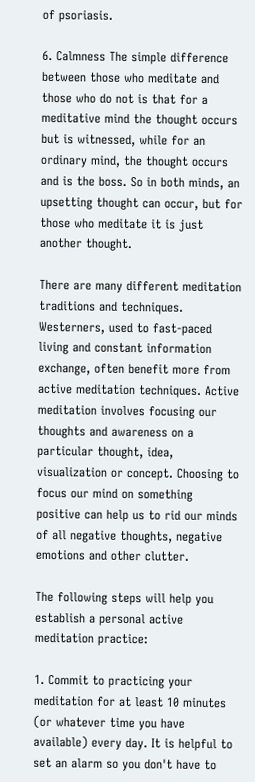of psoriasis.

6. Calmness The simple difference between those who meditate and those who do not is that for a meditative mind the thought occurs but is witnessed, while for an ordinary mind, the thought occurs and is the boss. So in both minds, an upsetting thought can occur, but for those who meditate it is just another thought.

There are many different meditation traditions and techniques. Westerners, used to fast-paced living and constant information exchange, often benefit more from active meditation techniques. Active meditation involves focusing our thoughts and awareness on a particular thought, idea, visualization or concept. Choosing to focus our mind on something positive can help us to rid our minds of all negative thoughts, negative emotions and other clutter.

The following steps will help you establish a personal active meditation practice:

1. Commit to practicing your meditation for at least 10 minutes (or whatever time you have available) every day. It is helpful to set an alarm so you don't have to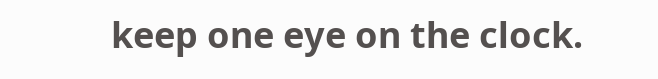keep one eye on the clock.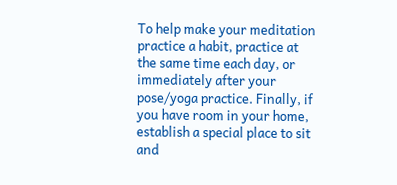To help make your meditation practice a habit, practice at the same time each day, or immediately after your pose/yoga practice. Finally, if you have room in your home, establish a special place to sit and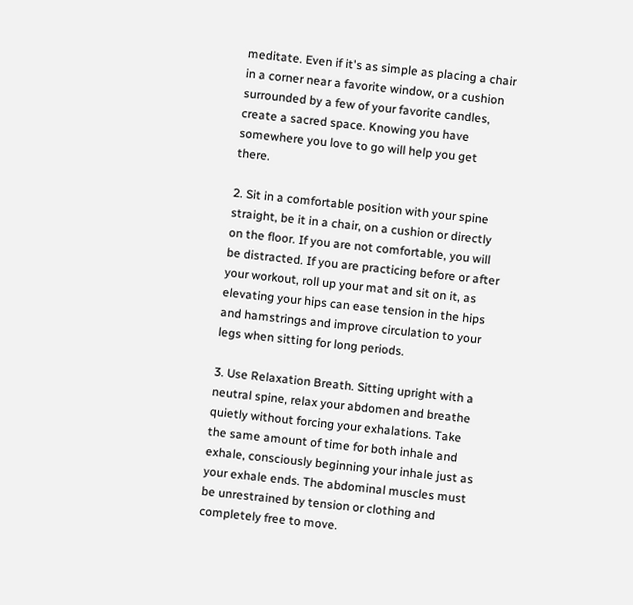meditate. Even if it's as simple as placing a chair in a corner near a favorite window, or a cushion surrounded by a few of your favorite candles, create a sacred space. Knowing you have somewhere you love to go will help you get there.

2. Sit in a comfortable position with your spine straight, be it in a chair, on a cushion or directly on the floor. If you are not comfortable, you will be distracted. If you are practicing before or after your workout, roll up your mat and sit on it, as elevating your hips can ease tension in the hips and hamstrings and improve circulation to your legs when sitting for long periods.

3. Use Relaxation Breath. Sitting upright with a neutral spine, relax your abdomen and breathe quietly without forcing your exhalations. Take the same amount of time for both inhale and exhale, consciously beginning your inhale just as your exhale ends. The abdominal muscles must be unrestrained by tension or clothing and completely free to move.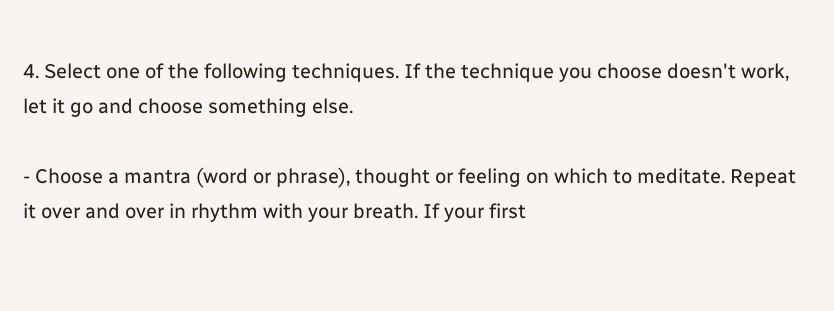4. Select one of the following techniques. If the technique you choose doesn't work, let it go and choose something else.

- Choose a mantra (word or phrase), thought or feeling on which to meditate. Repeat it over and over in rhythm with your breath. If your first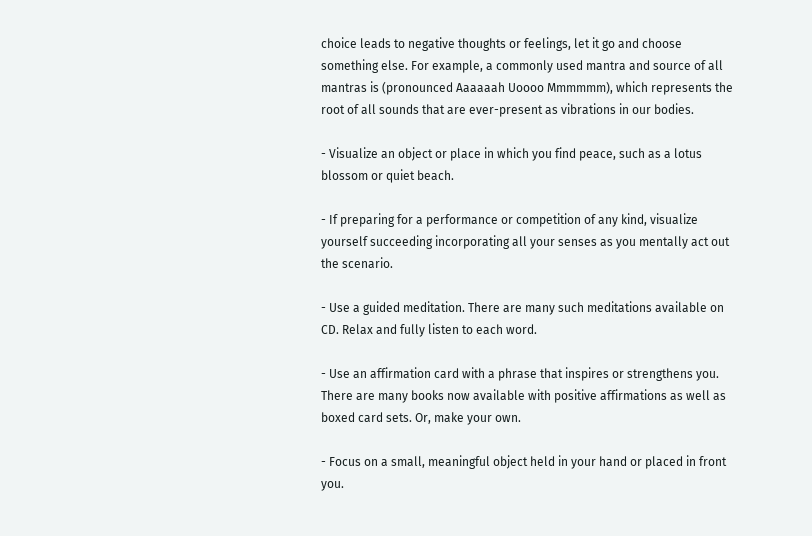choice leads to negative thoughts or feelings, let it go and choose something else. For example, a commonly used mantra and source of all mantras is (pronounced Aaaaaah Uoooo Mmmmmm), which represents the root of all sounds that are ever-present as vibrations in our bodies.

- Visualize an object or place in which you find peace, such as a lotus blossom or quiet beach.

- If preparing for a performance or competition of any kind, visualize yourself succeeding incorporating all your senses as you mentally act out the scenario.

- Use a guided meditation. There are many such meditations available on CD. Relax and fully listen to each word.

- Use an affirmation card with a phrase that inspires or strengthens you. There are many books now available with positive affirmations as well as boxed card sets. Or, make your own.

- Focus on a small, meaningful object held in your hand or placed in front you.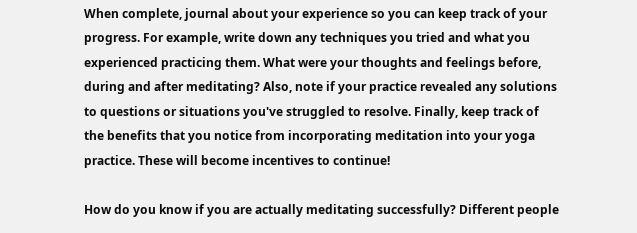When complete, journal about your experience so you can keep track of your progress. For example, write down any techniques you tried and what you experienced practicing them. What were your thoughts and feelings before, during and after meditating? Also, note if your practice revealed any solutions to questions or situations you've struggled to resolve. Finally, keep track of the benefits that you notice from incorporating meditation into your yoga practice. These will become incentives to continue!

How do you know if you are actually meditating successfully? Different people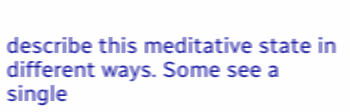describe this meditative state in different ways. Some see a single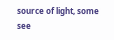source of light, some see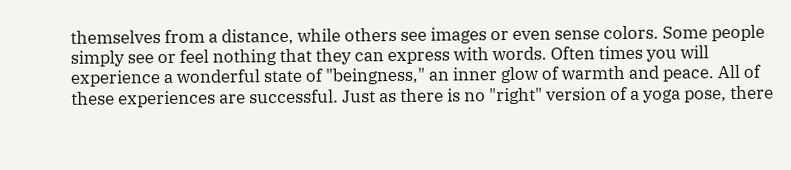themselves from a distance, while others see images or even sense colors. Some people simply see or feel nothing that they can express with words. Often times you will experience a wonderful state of "beingness," an inner glow of warmth and peace. All of these experiences are successful. Just as there is no "right" version of a yoga pose, there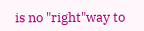is no "right"way to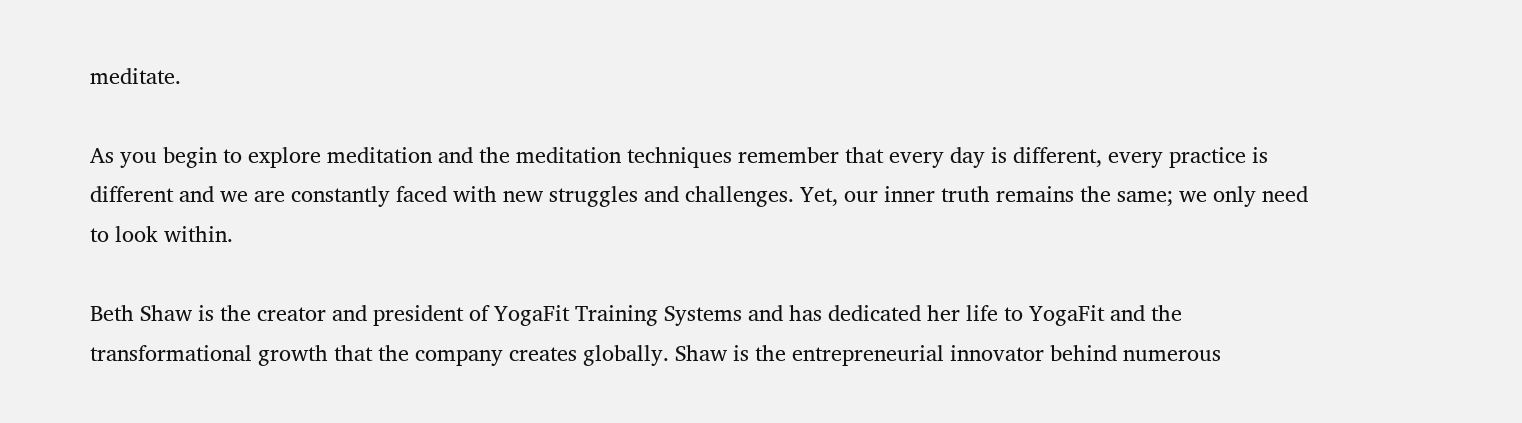meditate.

As you begin to explore meditation and the meditation techniques remember that every day is different, every practice is different and we are constantly faced with new struggles and challenges. Yet, our inner truth remains the same; we only need to look within.

Beth Shaw is the creator and president of YogaFit Training Systems and has dedicated her life to YogaFit and the transformational growth that the company creates globally. Shaw is the entrepreneurial innovator behind numerous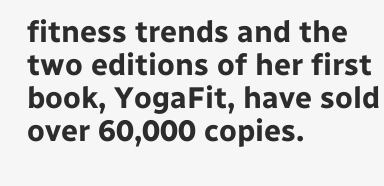fitness trends and the two editions of her first book, YogaFit, have sold over 60,000 copies.